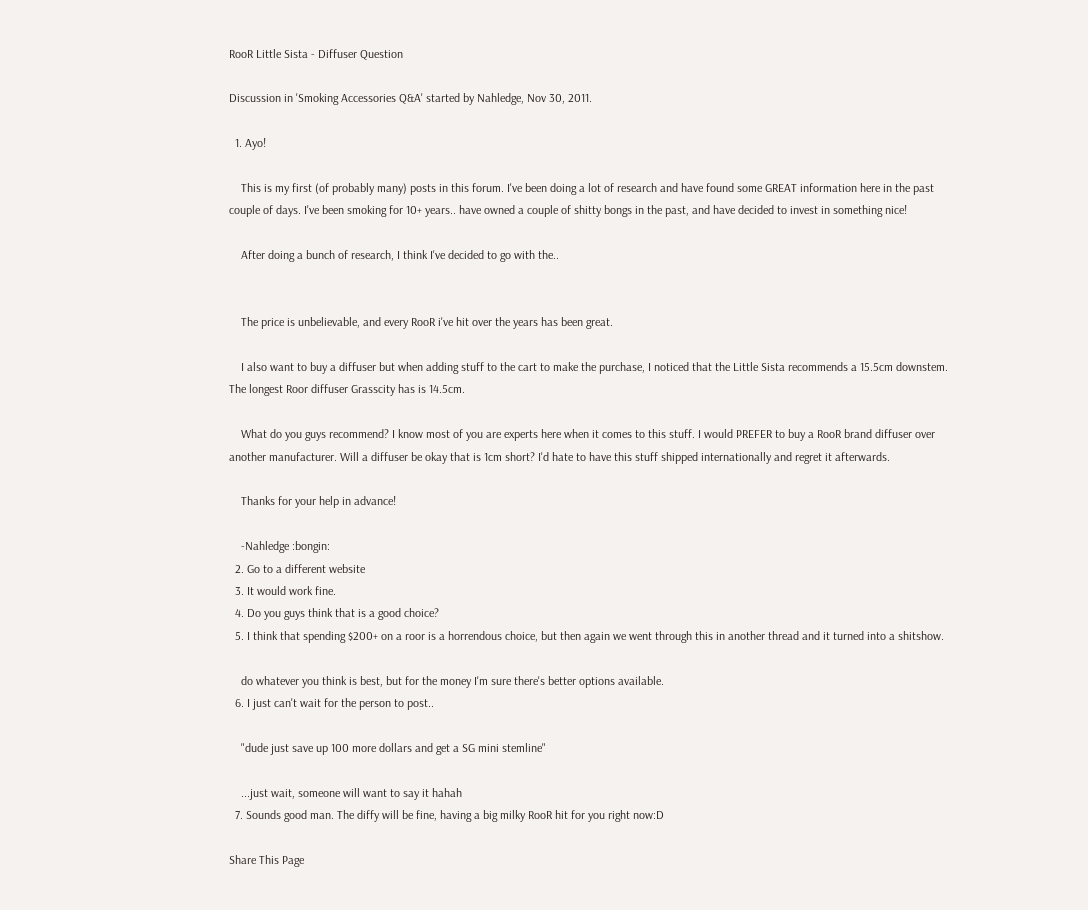RooR Little Sista - Diffuser Question

Discussion in 'Smoking Accessories Q&A' started by Nahledge, Nov 30, 2011.

  1. Ayo!

    This is my first (of probably many) posts in this forum. I've been doing a lot of research and have found some GREAT information here in the past couple of days. I've been smoking for 10+ years.. have owned a couple of shitty bongs in the past, and have decided to invest in something nice!

    After doing a bunch of research, I think I've decided to go with the..


    The price is unbelievable, and every RooR i've hit over the years has been great.

    I also want to buy a diffuser but when adding stuff to the cart to make the purchase, I noticed that the Little Sista recommends a 15.5cm downstem. The longest Roor diffuser Grasscity has is 14.5cm.

    What do you guys recommend? I know most of you are experts here when it comes to this stuff. I would PREFER to buy a RooR brand diffuser over another manufacturer. Will a diffuser be okay that is 1cm short? I'd hate to have this stuff shipped internationally and regret it afterwards.

    Thanks for your help in advance!

    -Nahledge :bongin:
  2. Go to a different website
  3. It would work fine.
  4. Do you guys think that is a good choice?
  5. I think that spending $200+ on a roor is a horrendous choice, but then again we went through this in another thread and it turned into a shitshow.

    do whatever you think is best, but for the money I'm sure there's better options available.
  6. I just can't wait for the person to post..

    "dude just save up 100 more dollars and get a SG mini stemline"

    ...just wait, someone will want to say it hahah
  7. Sounds good man. The diffy will be fine, having a big milky RooR hit for you right now:D

Share This Page